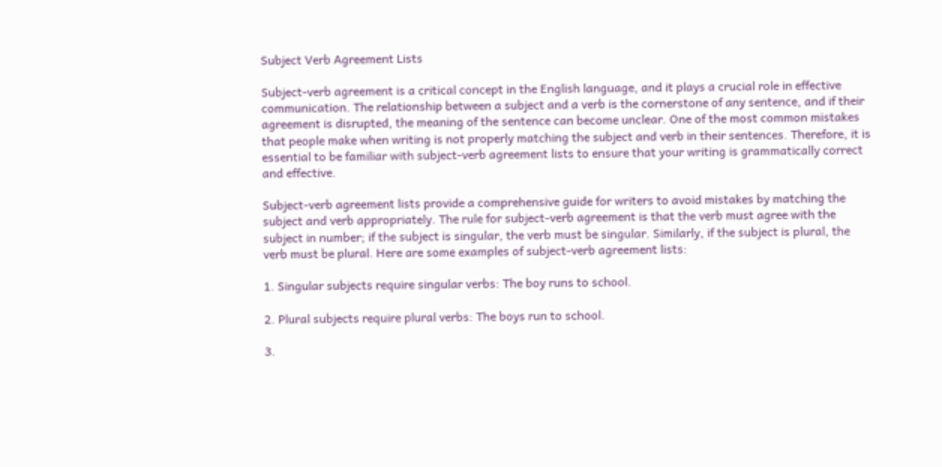Subject Verb Agreement Lists

Subject-verb agreement is a critical concept in the English language, and it plays a crucial role in effective communication. The relationship between a subject and a verb is the cornerstone of any sentence, and if their agreement is disrupted, the meaning of the sentence can become unclear. One of the most common mistakes that people make when writing is not properly matching the subject and verb in their sentences. Therefore, it is essential to be familiar with subject-verb agreement lists to ensure that your writing is grammatically correct and effective.

Subject-verb agreement lists provide a comprehensive guide for writers to avoid mistakes by matching the subject and verb appropriately. The rule for subject-verb agreement is that the verb must agree with the subject in number; if the subject is singular, the verb must be singular. Similarly, if the subject is plural, the verb must be plural. Here are some examples of subject-verb agreement lists:

1. Singular subjects require singular verbs: The boy runs to school.

2. Plural subjects require plural verbs: The boys run to school.

3.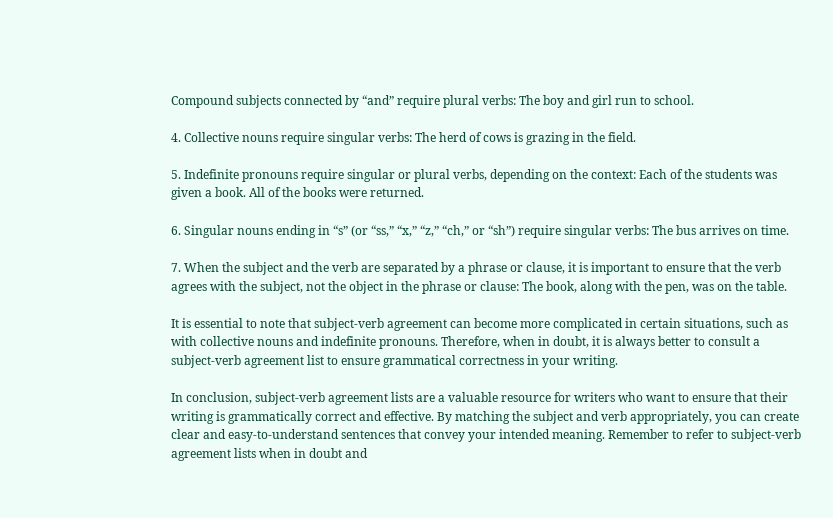Compound subjects connected by “and” require plural verbs: The boy and girl run to school.

4. Collective nouns require singular verbs: The herd of cows is grazing in the field.

5. Indefinite pronouns require singular or plural verbs, depending on the context: Each of the students was given a book. All of the books were returned.

6. Singular nouns ending in “s” (or “ss,” “x,” “z,” “ch,” or “sh”) require singular verbs: The bus arrives on time.

7. When the subject and the verb are separated by a phrase or clause, it is important to ensure that the verb agrees with the subject, not the object in the phrase or clause: The book, along with the pen, was on the table.

It is essential to note that subject-verb agreement can become more complicated in certain situations, such as with collective nouns and indefinite pronouns. Therefore, when in doubt, it is always better to consult a subject-verb agreement list to ensure grammatical correctness in your writing.

In conclusion, subject-verb agreement lists are a valuable resource for writers who want to ensure that their writing is grammatically correct and effective. By matching the subject and verb appropriately, you can create clear and easy-to-understand sentences that convey your intended meaning. Remember to refer to subject-verb agreement lists when in doubt and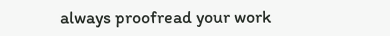always proofread your work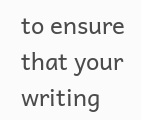to ensure that your writing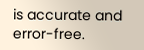is accurate and error-free.